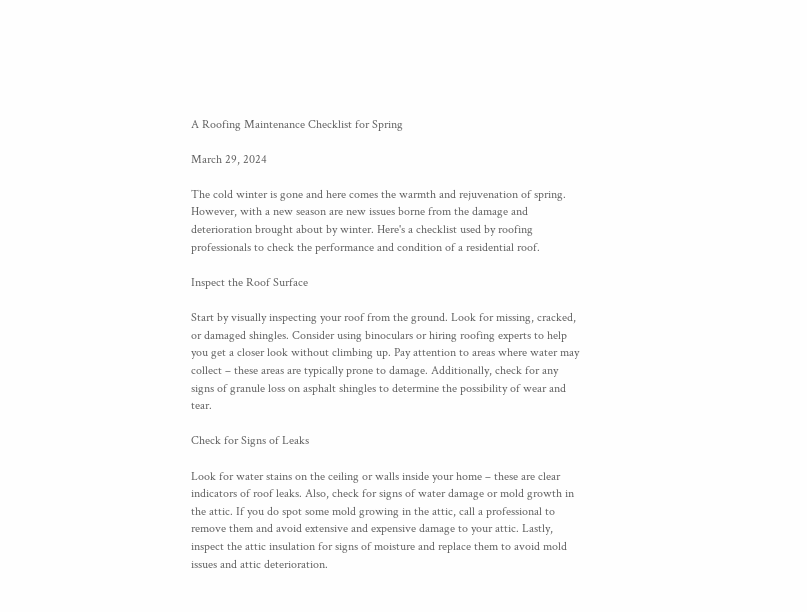A Roofing Maintenance Checklist for Spring

March 29, 2024

The cold winter is gone and here comes the warmth and rejuvenation of spring. However, with a new season are new issues borne from the damage and deterioration brought about by winter. Here's a checklist used by roofing professionals to check the performance and condition of a residential roof.

Inspect the Roof Surface

Start by visually inspecting your roof from the ground. Look for missing, cracked, or damaged shingles. Consider using binoculars or hiring roofing experts to help you get a closer look without climbing up. Pay attention to areas where water may collect – these areas are typically prone to damage. Additionally, check for any signs of granule loss on asphalt shingles to determine the possibility of wear and tear.

Check for Signs of Leaks

Look for water stains on the ceiling or walls inside your home – these are clear indicators of roof leaks. Also, check for signs of water damage or mold growth in the attic. If you do spot some mold growing in the attic, call a professional to remove them and avoid extensive and expensive damage to your attic. Lastly, inspect the attic insulation for signs of moisture and replace them to avoid mold issues and attic deterioration.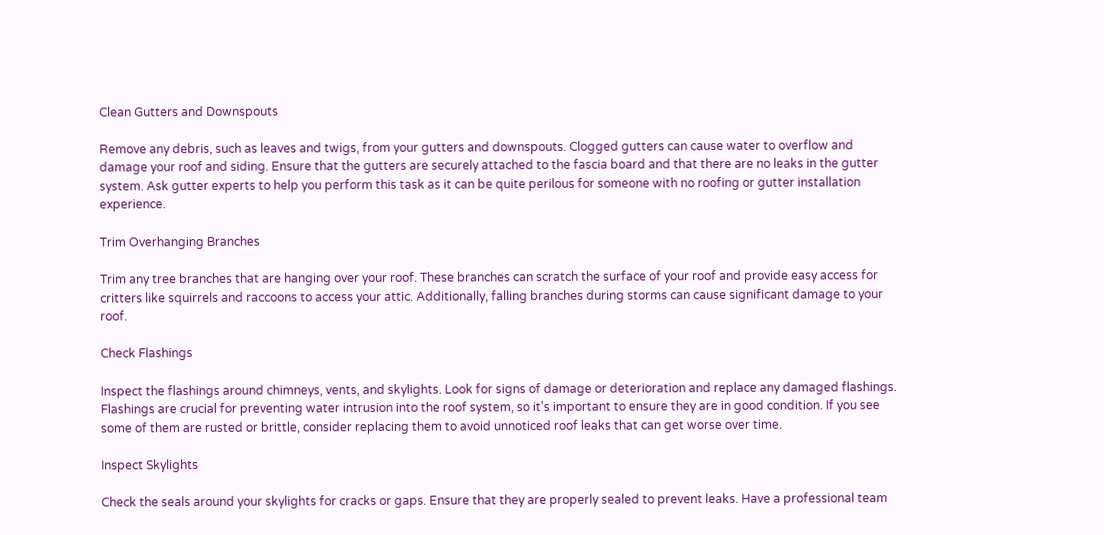Clean Gutters and Downspouts

Remove any debris, such as leaves and twigs, from your gutters and downspouts. Clogged gutters can cause water to overflow and damage your roof and siding. Ensure that the gutters are securely attached to the fascia board and that there are no leaks in the gutter system. Ask gutter experts to help you perform this task as it can be quite perilous for someone with no roofing or gutter installation experience.

Trim Overhanging Branches

Trim any tree branches that are hanging over your roof. These branches can scratch the surface of your roof and provide easy access for critters like squirrels and raccoons to access your attic. Additionally, falling branches during storms can cause significant damage to your roof.

Check Flashings

Inspect the flashings around chimneys, vents, and skylights. Look for signs of damage or deterioration and replace any damaged flashings. Flashings are crucial for preventing water intrusion into the roof system, so it's important to ensure they are in good condition. If you see some of them are rusted or brittle, consider replacing them to avoid unnoticed roof leaks that can get worse over time.

Inspect Skylights

Check the seals around your skylights for cracks or gaps. Ensure that they are properly sealed to prevent leaks. Have a professional team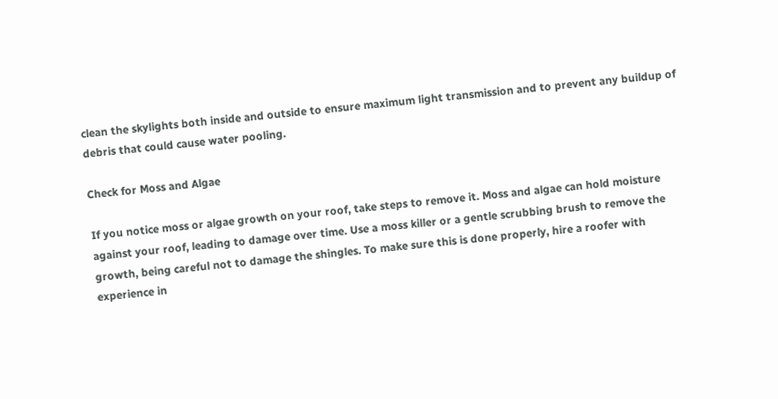clean the skylights both inside and outside to ensure maximum light transmission and to prevent any buildup of debris that could cause water pooling.

Check for Moss and Algae

If you notice moss or algae growth on your roof, take steps to remove it. Moss and algae can hold moisture against your roof, leading to damage over time. Use a moss killer or a gentle scrubbing brush to remove the growth, being careful not to damage the shingles. To make sure this is done properly, hire a roofer with experience in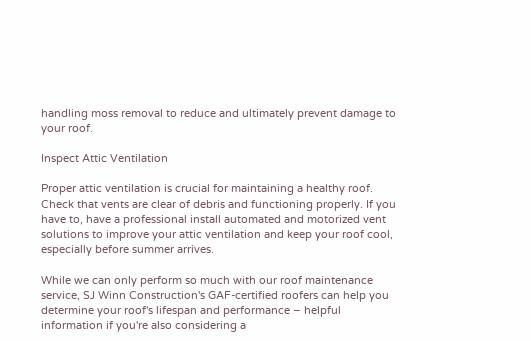handling moss removal to reduce and ultimately prevent damage to your roof.

Inspect Attic Ventilation

Proper attic ventilation is crucial for maintaining a healthy roof. Check that vents are clear of debris and functioning properly. If you have to, have a professional install automated and motorized vent solutions to improve your attic ventilation and keep your roof cool, especially before summer arrives.

While we can only perform so much with our roof maintenance service, SJ Winn Construction's GAF-certified roofers can help you determine your roof's lifespan and performance – helpful information if you're also considering a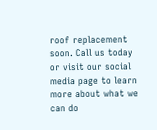roof replacement soon. Call us today or visit our social media page to learn more about what we can do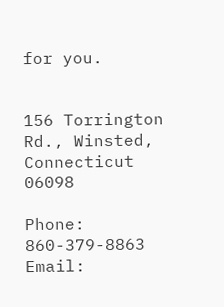for you.


156 Torrington Rd., Winsted,
Connecticut 06098

Phone: 860-379-8863
Email: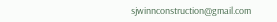sjwinnconstruction@gmail.com